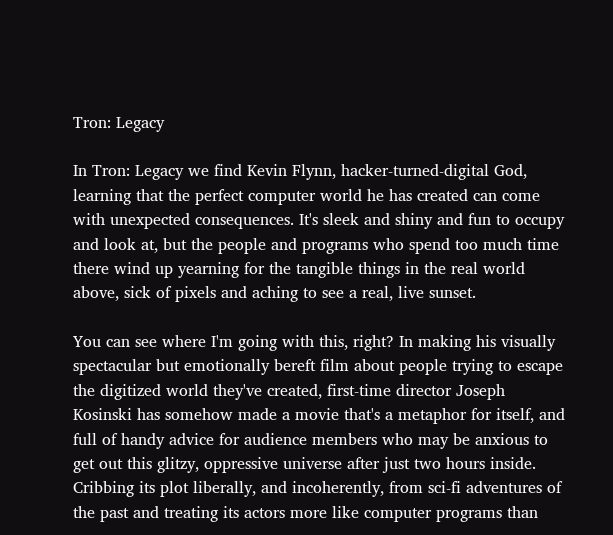Tron: Legacy

In Tron: Legacy we find Kevin Flynn, hacker-turned-digital God, learning that the perfect computer world he has created can come with unexpected consequences. It's sleek and shiny and fun to occupy and look at, but the people and programs who spend too much time there wind up yearning for the tangible things in the real world above, sick of pixels and aching to see a real, live sunset.

You can see where I'm going with this, right? In making his visually spectacular but emotionally bereft film about people trying to escape the digitized world they've created, first-time director Joseph Kosinski has somehow made a movie that's a metaphor for itself, and full of handy advice for audience members who may be anxious to get out this glitzy, oppressive universe after just two hours inside. Cribbing its plot liberally, and incoherently, from sci-fi adventures of the past and treating its actors more like computer programs than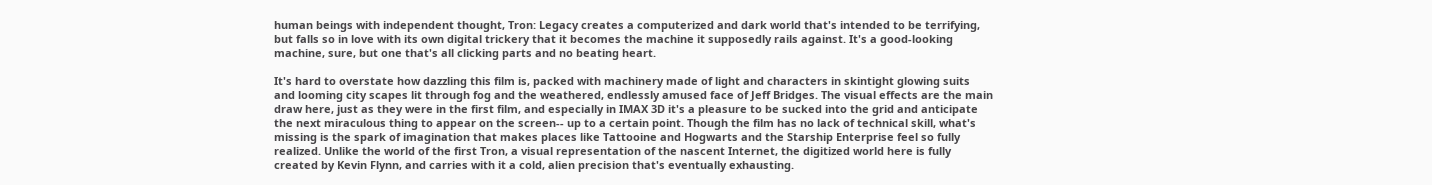human beings with independent thought, Tron: Legacy creates a computerized and dark world that's intended to be terrifying, but falls so in love with its own digital trickery that it becomes the machine it supposedly rails against. It's a good-looking machine, sure, but one that's all clicking parts and no beating heart.

It's hard to overstate how dazzling this film is, packed with machinery made of light and characters in skintight glowing suits and looming city scapes lit through fog and the weathered, endlessly amused face of Jeff Bridges. The visual effects are the main draw here, just as they were in the first film, and especially in IMAX 3D it's a pleasure to be sucked into the grid and anticipate the next miraculous thing to appear on the screen-- up to a certain point. Though the film has no lack of technical skill, what's missing is the spark of imagination that makes places like Tattooine and Hogwarts and the Starship Enterprise feel so fully realized. Unlike the world of the first Tron, a visual representation of the nascent Internet, the digitized world here is fully created by Kevin Flynn, and carries with it a cold, alien precision that's eventually exhausting.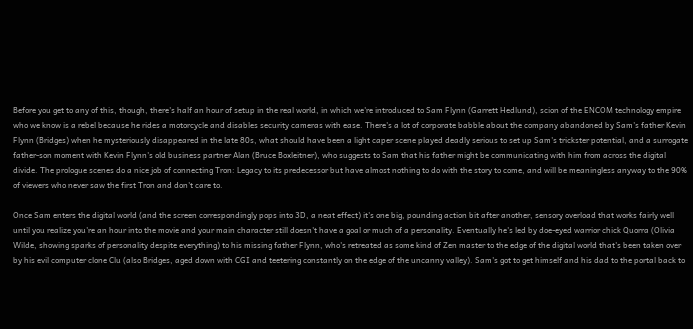Before you get to any of this, though, there's half an hour of setup in the real world, in which we're introduced to Sam Flynn (Garrett Hedlund), scion of the ENCOM technology empire who we know is a rebel because he rides a motorcycle and disables security cameras with ease. There's a lot of corporate babble about the company abandoned by Sam's father Kevin Flynn (Bridges) when he mysteriously disappeared in the late 80s, what should have been a light caper scene played deadly serious to set up Sam's trickster potential, and a surrogate father-son moment with Kevin Flynn's old business partner Alan (Bruce Boxleitner), who suggests to Sam that his father might be communicating with him from across the digital divide. The prologue scenes do a nice job of connecting Tron: Legacy to its predecessor but have almost nothing to do with the story to come, and will be meaningless anyway to the 90% of viewers who never saw the first Tron and don't care to.

Once Sam enters the digital world (and the screen correspondingly pops into 3D, a neat effect) it's one big, pounding action bit after another, sensory overload that works fairly well until you realize you're an hour into the movie and your main character still doesn't have a goal or much of a personality. Eventually he's led by doe-eyed warrior chick Quorra (Olivia Wilde, showing sparks of personality despite everything) to his missing father Flynn, who's retreated as some kind of Zen master to the edge of the digital world that's been taken over by his evil computer clone Clu (also Bridges, aged down with CGI and teetering constantly on the edge of the uncanny valley). Sam's got to get himself and his dad to the portal back to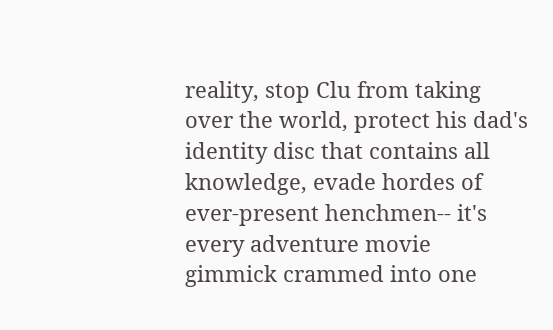reality, stop Clu from taking over the world, protect his dad's identity disc that contains all knowledge, evade hordes of ever-present henchmen-- it's every adventure movie gimmick crammed into one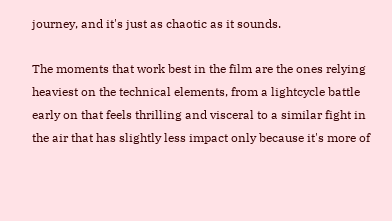journey, and it's just as chaotic as it sounds.

The moments that work best in the film are the ones relying heaviest on the technical elements, from a lightcycle battle early on that feels thrilling and visceral to a similar fight in the air that has slightly less impact only because it's more of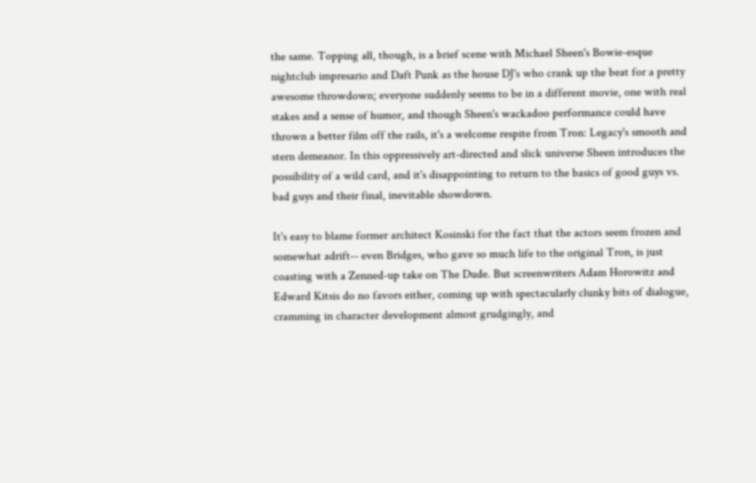the same. Topping all, though, is a brief scene with Michael Sheen's Bowie-esque nightclub impresario and Daft Punk as the house DJ's who crank up the beat for a pretty awesome throwdown; everyone suddenly seems to be in a different movie, one with real stakes and a sense of humor, and though Sheen's wackadoo performance could have thrown a better film off the rails, it's a welcome respite from Tron: Legacy's smooth and stern demeanor. In this oppressively art-directed and slick universe Sheen introduces the possibility of a wild card, and it's disappointing to return to the basics of good guys vs. bad guys and their final, inevitable showdown.

It's easy to blame former architect Kosinski for the fact that the actors seem frozen and somewhat adrift-- even Bridges, who gave so much life to the original Tron, is just coasting with a Zenned-up take on The Dude. But screenwriters Adam Horowitz and Edward Kitsis do no favors either, coming up with spectacularly clunky bits of dialogue, cramming in character development almost grudgingly, and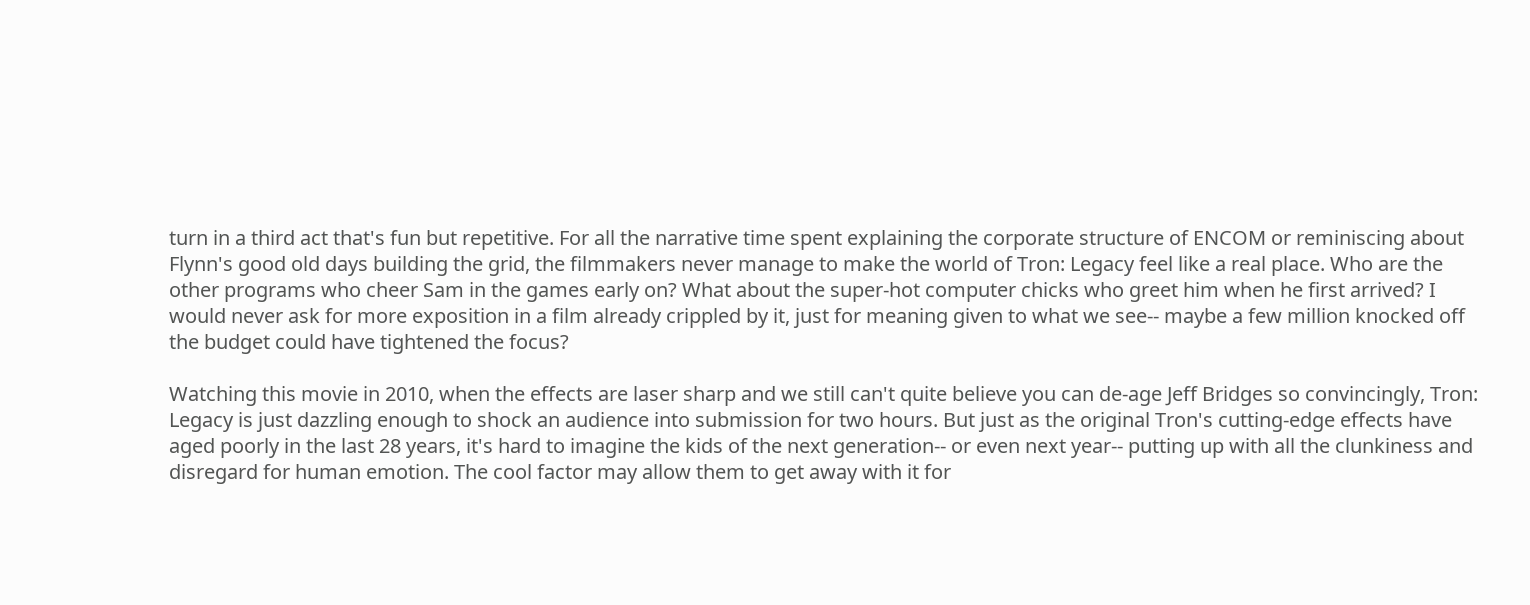turn in a third act that's fun but repetitive. For all the narrative time spent explaining the corporate structure of ENCOM or reminiscing about Flynn's good old days building the grid, the filmmakers never manage to make the world of Tron: Legacy feel like a real place. Who are the other programs who cheer Sam in the games early on? What about the super-hot computer chicks who greet him when he first arrived? I would never ask for more exposition in a film already crippled by it, just for meaning given to what we see-- maybe a few million knocked off the budget could have tightened the focus?

Watching this movie in 2010, when the effects are laser sharp and we still can't quite believe you can de-age Jeff Bridges so convincingly, Tron: Legacy is just dazzling enough to shock an audience into submission for two hours. But just as the original Tron's cutting-edge effects have aged poorly in the last 28 years, it's hard to imagine the kids of the next generation-- or even next year-- putting up with all the clunkiness and disregard for human emotion. The cool factor may allow them to get away with it for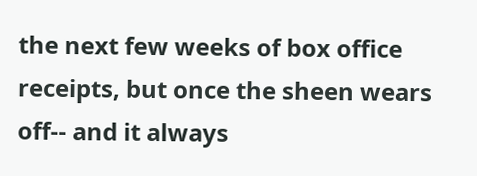the next few weeks of box office receipts, but once the sheen wears off-- and it always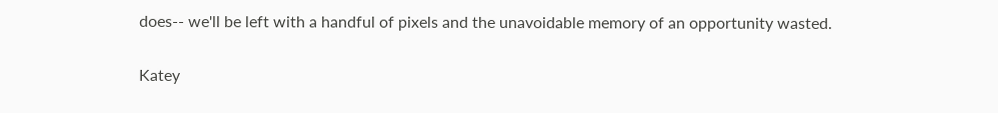does-- we'll be left with a handful of pixels and the unavoidable memory of an opportunity wasted.

Katey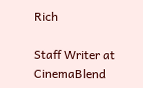Rich

Staff Writer at CinemaBlend